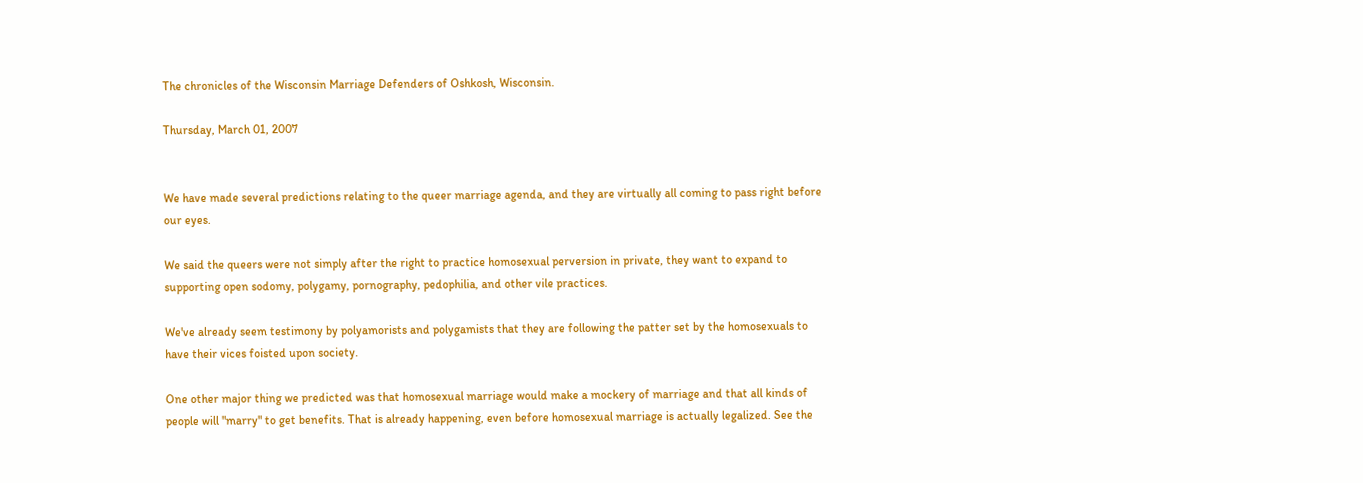The chronicles of the Wisconsin Marriage Defenders of Oshkosh, Wisconsin.

Thursday, March 01, 2007


We have made several predictions relating to the queer marriage agenda, and they are virtually all coming to pass right before our eyes.

We said the queers were not simply after the right to practice homosexual perversion in private, they want to expand to supporting open sodomy, polygamy, pornography, pedophilia, and other vile practices.

We've already seem testimony by polyamorists and polygamists that they are following the patter set by the homosexuals to have their vices foisted upon society.

One other major thing we predicted was that homosexual marriage would make a mockery of marriage and that all kinds of people will "marry" to get benefits. That is already happening, even before homosexual marriage is actually legalized. See the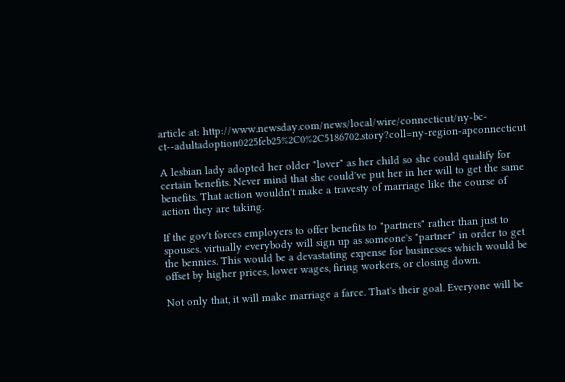article at: http://www.newsday.com/news/local/wire/connecticut/ny-bc-ct--adultadoption0225feb25%2C0%2C5186702.story?coll=ny-region-apconnecticut

A lesbian lady adopted her older "lover" as her child so she could qualify for certain benefits. Never mind that she could've put her in her will to get the same benefits. That action wouldn't make a travesty of marriage like the course of action they are taking.

If the gov't forces employers to offer benefits to "partners" rather than just to spouses. virtually everybody will sign up as someone's "partner" in order to get the bennies. This would be a devastating expense for businesses which would be offset by higher prices, lower wages, firing workers, or closing down.

Not only that, it will make marriage a farce. That's their goal. Everyone will be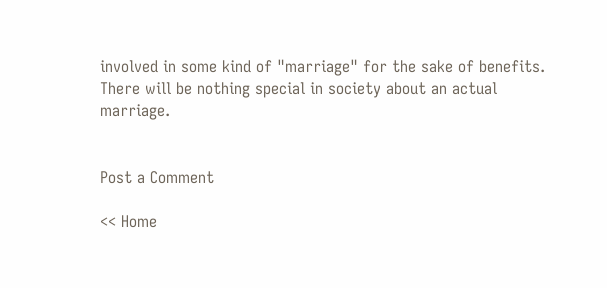involved in some kind of "marriage" for the sake of benefits. There will be nothing special in society about an actual marriage.


Post a Comment

<< Home